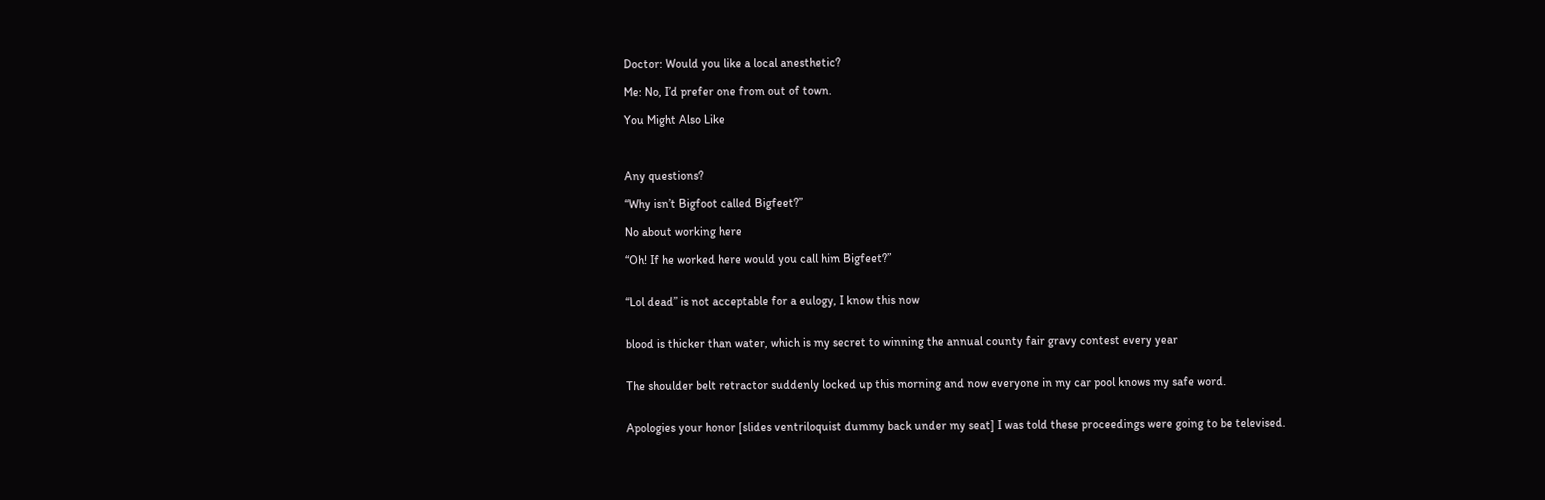Doctor: Would you like a local anesthetic?

Me: No, I’d prefer one from out of town.

You Might Also Like



Any questions?

“Why isn’t Bigfoot called Bigfeet?”

No about working here

“Oh! If he worked here would you call him Bigfeet?”


“Lol dead” is not acceptable for a eulogy, I know this now


blood is thicker than water, which is my secret to winning the annual county fair gravy contest every year


The shoulder belt retractor suddenly locked up this morning and now everyone in my car pool knows my safe word.


Apologies your honor [slides ventriloquist dummy back under my seat] I was told these proceedings were going to be televised.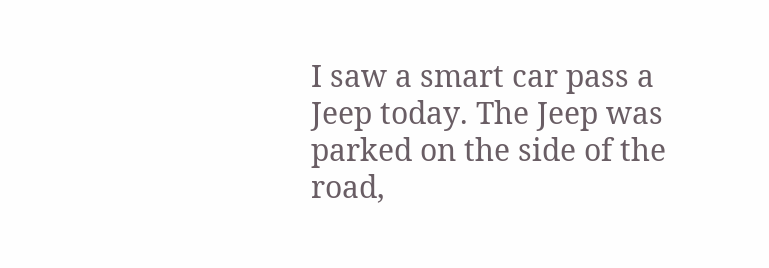I saw a smart car pass a Jeep today. The Jeep was parked on the side of the road,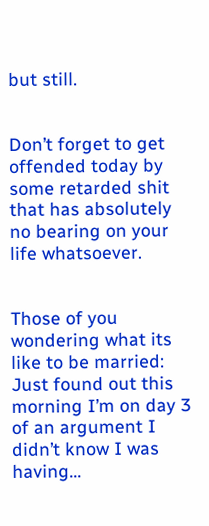but still.


Don’t forget to get offended today by some retarded shit that has absolutely no bearing on your life whatsoever.


Those of you wondering what its like to be married: Just found out this morning I’m on day 3 of an argument I didn’t know I was having…